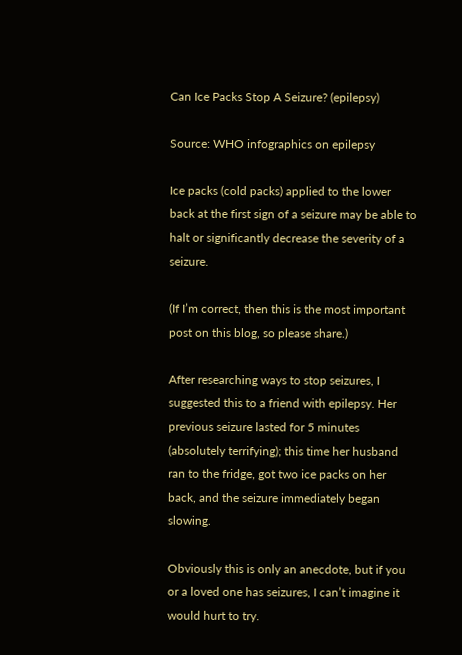Can Ice Packs Stop A Seizure? (epilepsy)

Source: WHO infographics on epilepsy

Ice packs (cold packs) applied to the lower back at the first sign of a seizure may be able to halt or significantly decrease the severity of a seizure.

(If I’m correct, then this is the most important post on this blog, so please share.)

After researching ways to stop seizures, I suggested this to a friend with epilepsy. Her previous seizure lasted for 5 minutes (absolutely terrifying); this time her husband ran to the fridge, got two ice packs on her back, and the seizure immediately began slowing.

Obviously this is only an anecdote, but if you or a loved one has seizures, I can’t imagine it would hurt to try.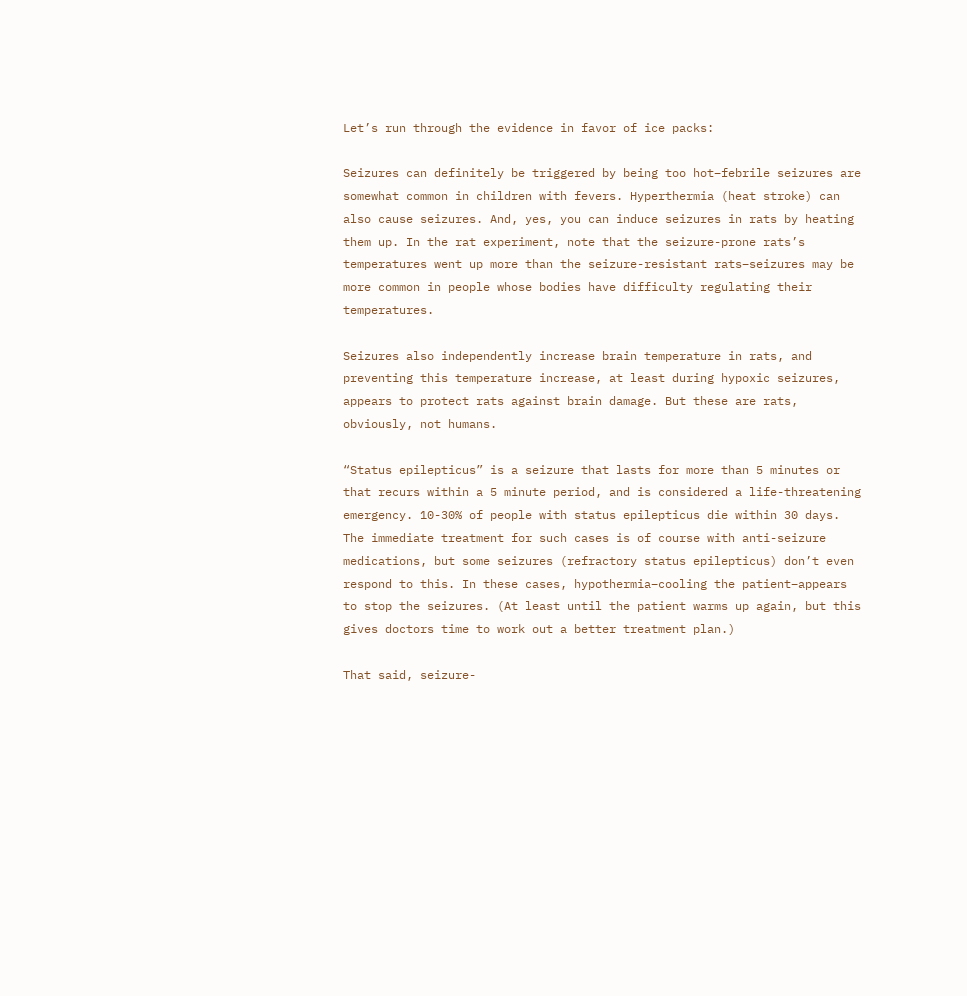Let’s run through the evidence in favor of ice packs:

Seizures can definitely be triggered by being too hot–febrile seizures are somewhat common in children with fevers. Hyperthermia (heat stroke) can also cause seizures. And, yes, you can induce seizures in rats by heating them up. In the rat experiment, note that the seizure-prone rats’s temperatures went up more than the seizure-resistant rats–seizures may be more common in people whose bodies have difficulty regulating their temperatures.

Seizures also independently increase brain temperature in rats, and preventing this temperature increase, at least during hypoxic seizures, appears to protect rats against brain damage. But these are rats, obviously, not humans.

“Status epilepticus” is a seizure that lasts for more than 5 minutes or that recurs within a 5 minute period, and is considered a life-threatening emergency. 10-30% of people with status epilepticus die within 30 days. The immediate treatment for such cases is of course with anti-seizure medications, but some seizures (refractory status epilepticus) don’t even respond to this. In these cases, hypothermia–cooling the patient–appears to stop the seizures. (At least until the patient warms up again, but this gives doctors time to work out a better treatment plan.)

That said, seizure-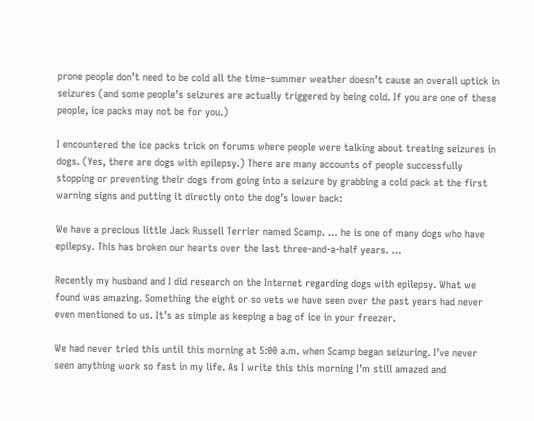prone people don’t need to be cold all the time–summer weather doesn’t cause an overall uptick in seizures (and some people’s seizures are actually triggered by being cold. If you are one of these people, ice packs may not be for you.)

I encountered the ice packs trick on forums where people were talking about treating seizures in dogs. (Yes, there are dogs with epilepsy.) There are many accounts of people successfully stopping or preventing their dogs from going into a seizure by grabbing a cold pack at the first warning signs and putting it directly onto the dog’s lower back:

We have a precious little Jack Russell Terrier named Scamp. … he is one of many dogs who have epilepsy. This has broken our hearts over the last three-and-a-half years. …

Recently my husband and I did research on the Internet regarding dogs with epilepsy. What we found was amazing. Something the eight or so vets we have seen over the past years had never even mentioned to us. It’s as simple as keeping a bag of ice in your freezer.

We had never tried this until this morning at 5:00 a.m. when Scamp began seizuring. I’ve never seen anything work so fast in my life. As I write this this morning I’m still amazed and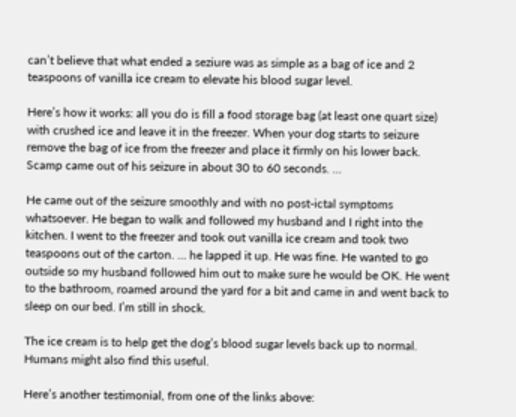can’t believe that what ended a seziure was as simple as a bag of ice and 2 teaspoons of vanilla ice cream to elevate his blood sugar level.

Here’s how it works: all you do is fill a food storage bag (at least one quart size) with crushed ice and leave it in the freezer. When your dog starts to seizure remove the bag of ice from the freezer and place it firmly on his lower back. Scamp came out of his seizure in about 30 to 60 seconds. …

He came out of the seizure smoothly and with no post-ictal symptoms whatsoever. He began to walk and followed my husband and I right into the kitchen. I went to the freezer and took out vanilla ice cream and took two teaspoons out of the carton. … he lapped it up. He was fine. He wanted to go outside so my husband followed him out to make sure he would be OK. He went to the bathroom, roamed around the yard for a bit and came in and went back to sleep on our bed. I’m still in shock.

The ice cream is to help get the dog’s blood sugar levels back up to normal. Humans might also find this useful.

Here’s another testimonial, from one of the links above: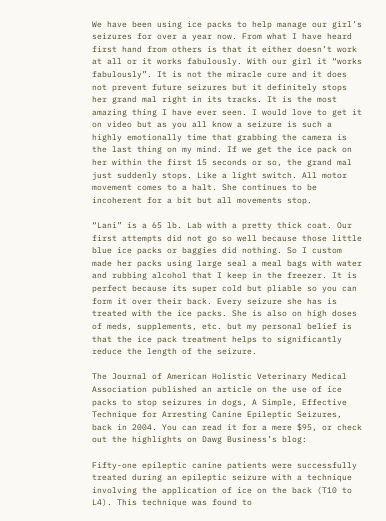We have been using ice packs to help manage our girl’s seizures for over a year now. From what I have heard first hand from others is that it either doesn’t work at all or it works fabulously. With our girl it “works fabulously”. It is not the miracle cure and it does not prevent future seizures but it definitely stops her grand mal right in its tracks. It is the most amazing thing I have ever seen. I would love to get it on video but as you all know a seizure is such a highly emotionally time that grabbing the camera is the last thing on my mind. If we get the ice pack on her within the first 15 seconds or so, the grand mal just suddenly stops. Like a light switch. All motor movement comes to a halt. She continues to be incoherent for a bit but all movements stop.

“Lani” is a 65 lb. Lab with a pretty thick coat. Our first attempts did not go so well because those little blue ice packs or baggies did nothing. So I custom made her packs using large seal a meal bags with water and rubbing alcohol that I keep in the freezer. It is perfect because its super cold but pliable so you can form it over their back. Every seizure she has is treated with the ice packs. She is also on high doses of meds, supplements, etc. but my personal belief is that the ice pack treatment helps to significantly reduce the length of the seizure.

The Journal of American Holistic Veterinary Medical Association published an article on the use of ice packs to stop seizures in dogs, A Simple, Effective Technique for Arresting Canine Epileptic Seizures, back in 2004. You can read it for a mere $95, or check out the highlights on Dawg Business’s blog:

Fifty-one epileptic canine patients were successfully treated during an epileptic seizure with a technique involving the application of ice on the back (T10 to L4). This technique was found to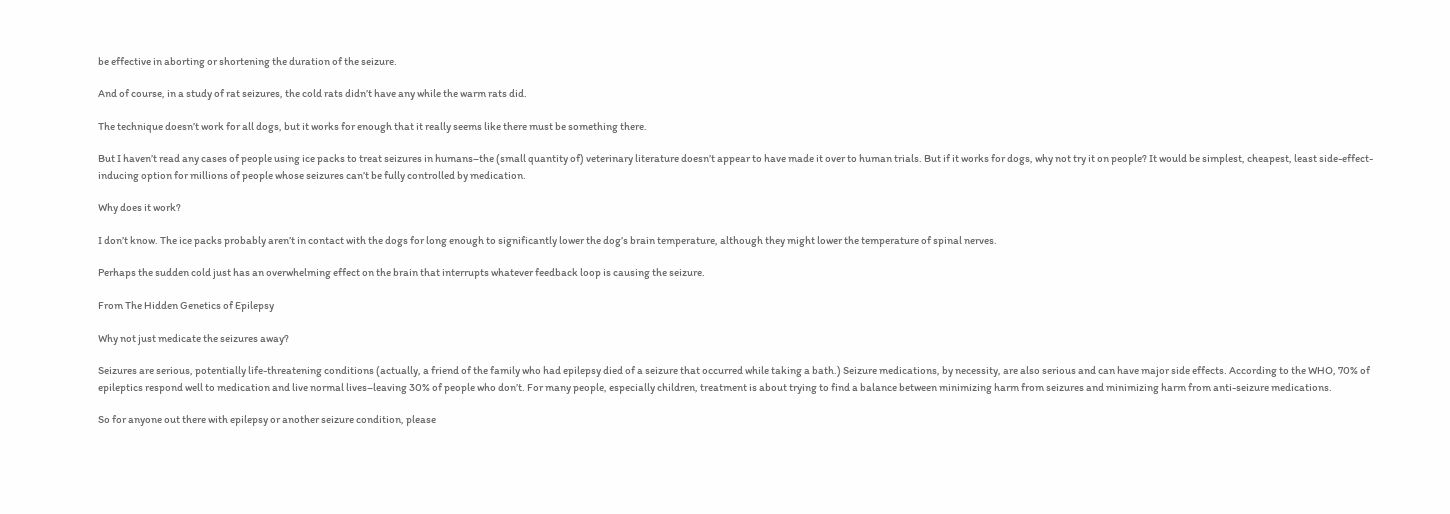be effective in aborting or shortening the duration of the seizure.

And of course, in a study of rat seizures, the cold rats didn’t have any while the warm rats did.

The technique doesn’t work for all dogs, but it works for enough that it really seems like there must be something there.

But I haven’t read any cases of people using ice packs to treat seizures in humans–the (small quantity of) veterinary literature doesn’t appear to have made it over to human trials. But if it works for dogs, why not try it on people? It would be simplest, cheapest, least side-effect-inducing option for millions of people whose seizures can’t be fully controlled by medication.

Why does it work?

I don’t know. The ice packs probably aren’t in contact with the dogs for long enough to significantly lower the dog’s brain temperature, although they might lower the temperature of spinal nerves.

Perhaps the sudden cold just has an overwhelming effect on the brain that interrupts whatever feedback loop is causing the seizure.

From The Hidden Genetics of Epilepsy

Why not just medicate the seizures away?

Seizures are serious, potentially life-threatening conditions (actually, a friend of the family who had epilepsy died of a seizure that occurred while taking a bath.) Seizure medications, by necessity, are also serious and can have major side effects. According to the WHO, 70% of epileptics respond well to medication and live normal lives–leaving 30% of people who don’t. For many people, especially children, treatment is about trying to find a balance between minimizing harm from seizures and minimizing harm from anti-seizure medications.

So for anyone out there with epilepsy or another seizure condition, please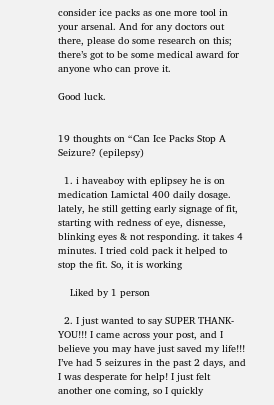consider ice packs as one more tool in your arsenal. And for any doctors out there, please do some research on this; there’s got to be some medical award for anyone who can prove it.

Good luck.


19 thoughts on “Can Ice Packs Stop A Seizure? (epilepsy)

  1. i haveaboy with eplipsey he is on medication Lamictal 400 daily dosage. lately, he still getting early signage of fit, starting with redness of eye, disnesse, blinking eyes & not responding. it takes 4 minutes. I tried cold pack it helped to stop the fit. So, it is working

    Liked by 1 person

  2. I just wanted to say SUPER THANK-YOU!!! I came across your post, and I believe you may have just saved my life!!! I’ve had 5 seizures in the past 2 days, and I was desperate for help! I just felt another one coming, so I quickly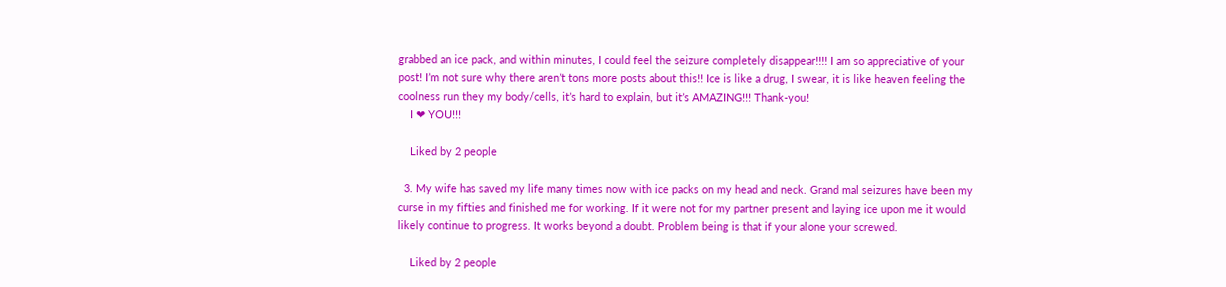grabbed an ice pack, and within minutes, I could feel the seizure completely disappear!!!! I am so appreciative of your post! I’m not sure why there aren’t tons more posts about this!! Ice is like a drug, I swear, it is like heaven feeling the coolness run they my body/cells, it’s hard to explain, but it’s AMAZING!!! Thank-you!
    I ❤ YOU!!!

    Liked by 2 people

  3. My wife has saved my life many times now with ice packs on my head and neck. Grand mal seizures have been my curse in my fifties and finished me for working. If it were not for my partner present and laying ice upon me it would likely continue to progress. It works beyond a doubt. Problem being is that if your alone your screwed.

    Liked by 2 people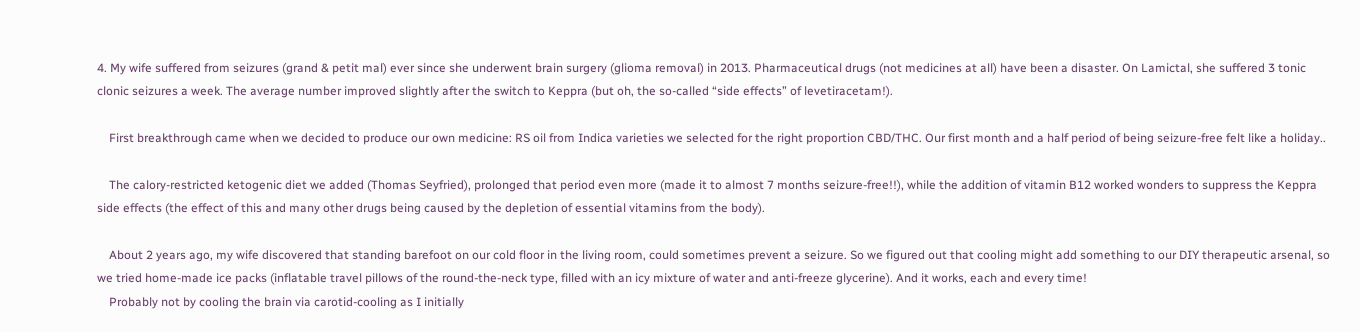4. My wife suffered from seizures (grand & petit mal) ever since she underwent brain surgery (glioma removal) in 2013. Pharmaceutical drugs (not medicines at all) have been a disaster. On Lamictal, she suffered 3 tonic clonic seizures a week. The average number improved slightly after the switch to Keppra (but oh, the so-called “side effects” of levetiracetam!).

    First breakthrough came when we decided to produce our own medicine: RS oil from Indica varieties we selected for the right proportion CBD/THC. Our first month and a half period of being seizure-free felt like a holiday..

    The calory-restricted ketogenic diet we added (Thomas Seyfried), prolonged that period even more (made it to almost 7 months seizure-free!!), while the addition of vitamin B12 worked wonders to suppress the Keppra side effects (the effect of this and many other drugs being caused by the depletion of essential vitamins from the body).

    About 2 years ago, my wife discovered that standing barefoot on our cold floor in the living room, could sometimes prevent a seizure. So we figured out that cooling might add something to our DIY therapeutic arsenal, so we tried home-made ice packs (inflatable travel pillows of the round-the-neck type, filled with an icy mixture of water and anti-freeze glycerine). And it works, each and every time!
    Probably not by cooling the brain via carotid-cooling as I initially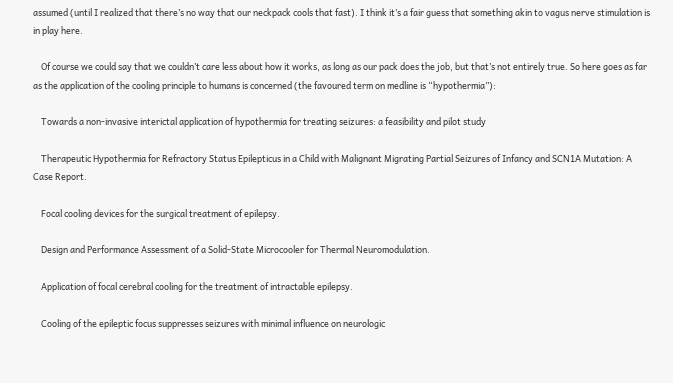assumed (until I realized that there’s no way that our neckpack cools that fast). I think it’s a fair guess that something akin to vagus nerve stimulation is in play here.

    Of course we could say that we couldn’t care less about how it works, as long as our pack does the job, but that’s not entirely true. So here goes as far as the application of the cooling principle to humans is concerned (the favoured term on medline is “hypothermia”):

    Towards a non-invasive interictal application of hypothermia for treating seizures: a feasibility and pilot study

    Therapeutic Hypothermia for Refractory Status Epilepticus in a Child with Malignant Migrating Partial Seizures of Infancy and SCN1A Mutation: A Case Report.

    Focal cooling devices for the surgical treatment of epilepsy.

    Design and Performance Assessment of a Solid-State Microcooler for Thermal Neuromodulation.

    Application of focal cerebral cooling for the treatment of intractable epilepsy.

    Cooling of the epileptic focus suppresses seizures with minimal influence on neurologic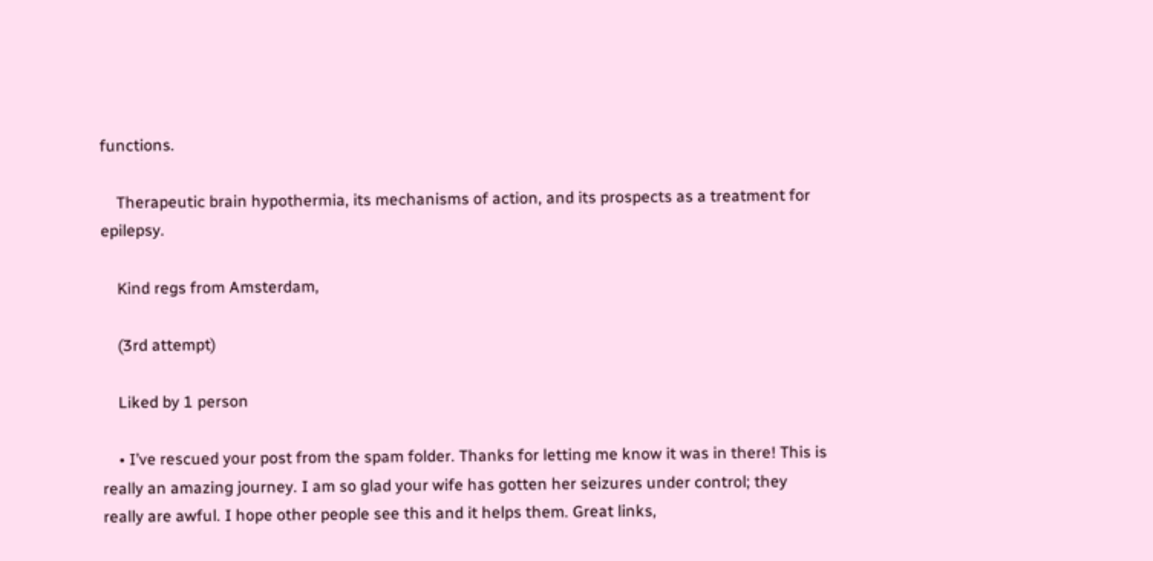functions.

    Therapeutic brain hypothermia, its mechanisms of action, and its prospects as a treatment for epilepsy.

    Kind regs from Amsterdam,

    (3rd attempt)

    Liked by 1 person

    • I’ve rescued your post from the spam folder. Thanks for letting me know it was in there! This is really an amazing journey. I am so glad your wife has gotten her seizures under control; they really are awful. I hope other people see this and it helps them. Great links,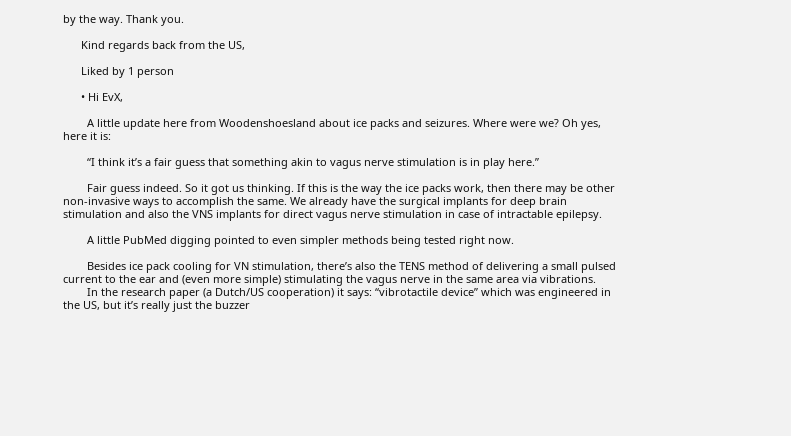by the way. Thank you.

      Kind regards back from the US,

      Liked by 1 person

      • Hi EvX,

        A little update here from Woodenshoesland about ice packs and seizures. Where were we? Oh yes, here it is:

        “I think it’s a fair guess that something akin to vagus nerve stimulation is in play here.”

        Fair guess indeed. So it got us thinking. If this is the way the ice packs work, then there may be other non-invasive ways to accomplish the same. We already have the surgical implants for deep brain stimulation and also the VNS implants for direct vagus nerve stimulation in case of intractable epilepsy.

        A little PubMed digging pointed to even simpler methods being tested right now.

        Besides ice pack cooling for VN stimulation, there’s also the TENS method of delivering a small pulsed current to the ear and (even more simple) stimulating the vagus nerve in the same area via vibrations.
        In the research paper (a Dutch/US cooperation) it says: “vibrotactile device” which was engineered in the US, but it’s really just the buzzer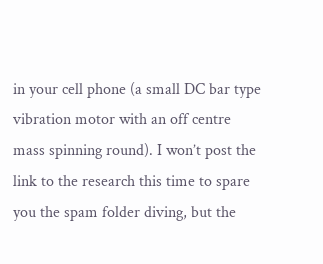in your cell phone (a small DC bar type vibration motor with an off centre mass spinning round). I won’t post the link to the research this time to spare you the spam folder diving, but the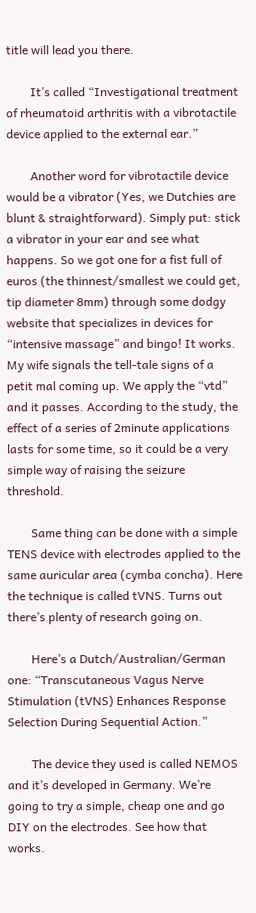title will lead you there.

        It’s called “Investigational treatment of rheumatoid arthritis with a vibrotactile device applied to the external ear.”

        Another word for vibrotactile device would be a vibrator (Yes, we Dutchies are blunt & straightforward). Simply put: stick a vibrator in your ear and see what happens. So we got one for a fist full of euros (the thinnest/smallest we could get, tip diameter 8mm) through some dodgy website that specializes in devices for “intensive massage” and bingo! It works. My wife signals the tell-tale signs of a petit mal coming up. We apply the “vtd” and it passes. According to the study, the effect of a series of 2minute applications lasts for some time, so it could be a very simple way of raising the seizure threshold.

        Same thing can be done with a simple TENS device with electrodes applied to the same auricular area (cymba concha). Here the technique is called tVNS. Turns out there’s plenty of research going on.

        Here’s a Dutch/Australian/German one: “Transcutaneous Vagus Nerve Stimulation (tVNS) Enhances Response Selection During Sequential Action.”

        The device they used is called NEMOS and it’s developed in Germany. We’re going to try a simple, cheap one and go DIY on the electrodes. See how that works.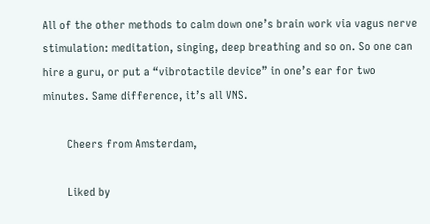All of the other methods to calm down one’s brain work via vagus nerve stimulation: meditation, singing, deep breathing and so on. So one can hire a guru, or put a “vibrotactile device” in one’s ear for two minutes. Same difference, it’s all VNS.

        Cheers from Amsterdam,

        Liked by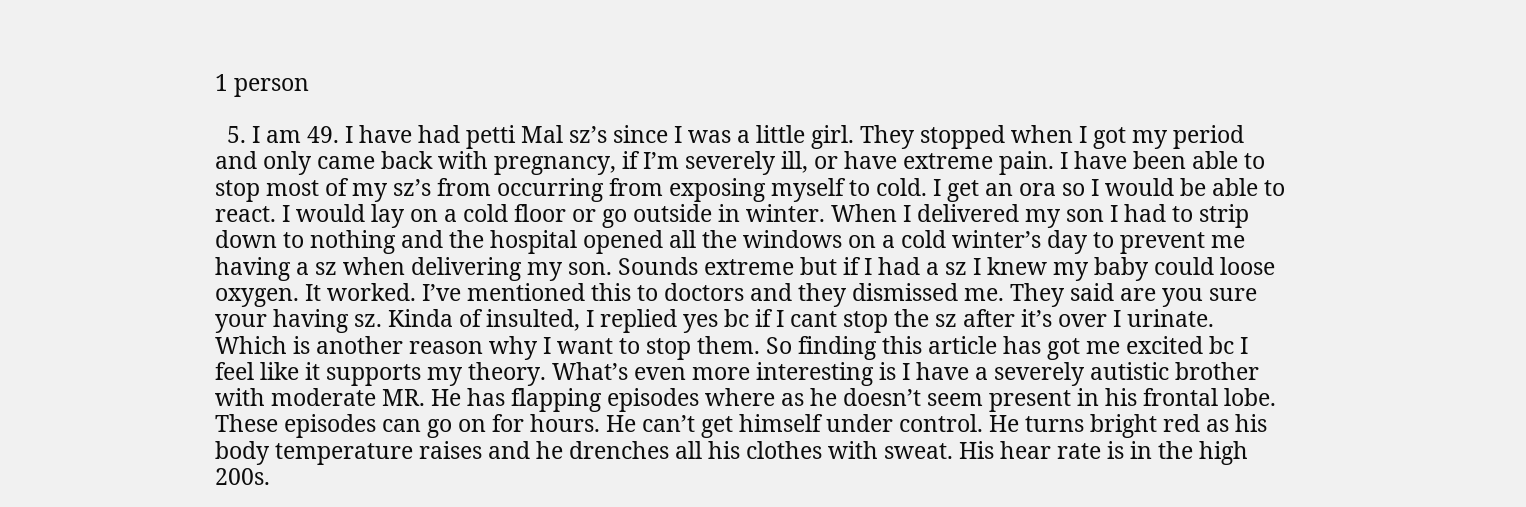1 person

  5. I am 49. I have had petti Mal sz’s since I was a little girl. They stopped when I got my period and only came back with pregnancy, if I’m severely ill, or have extreme pain. I have been able to stop most of my sz’s from occurring from exposing myself to cold. I get an ora so I would be able to react. I would lay on a cold floor or go outside in winter. When I delivered my son I had to strip down to nothing and the hospital opened all the windows on a cold winter’s day to prevent me having a sz when delivering my son. Sounds extreme but if I had a sz I knew my baby could loose oxygen. It worked. I’ve mentioned this to doctors and they dismissed me. They said are you sure your having sz. Kinda of insulted, I replied yes bc if I cant stop the sz after it’s over I urinate. Which is another reason why I want to stop them. So finding this article has got me excited bc I feel like it supports my theory. What’s even more interesting is I have a severely autistic brother with moderate MR. He has flapping episodes where as he doesn’t seem present in his frontal lobe. These episodes can go on for hours. He can’t get himself under control. He turns bright red as his body temperature raises and he drenches all his clothes with sweat. His hear rate is in the high 200s.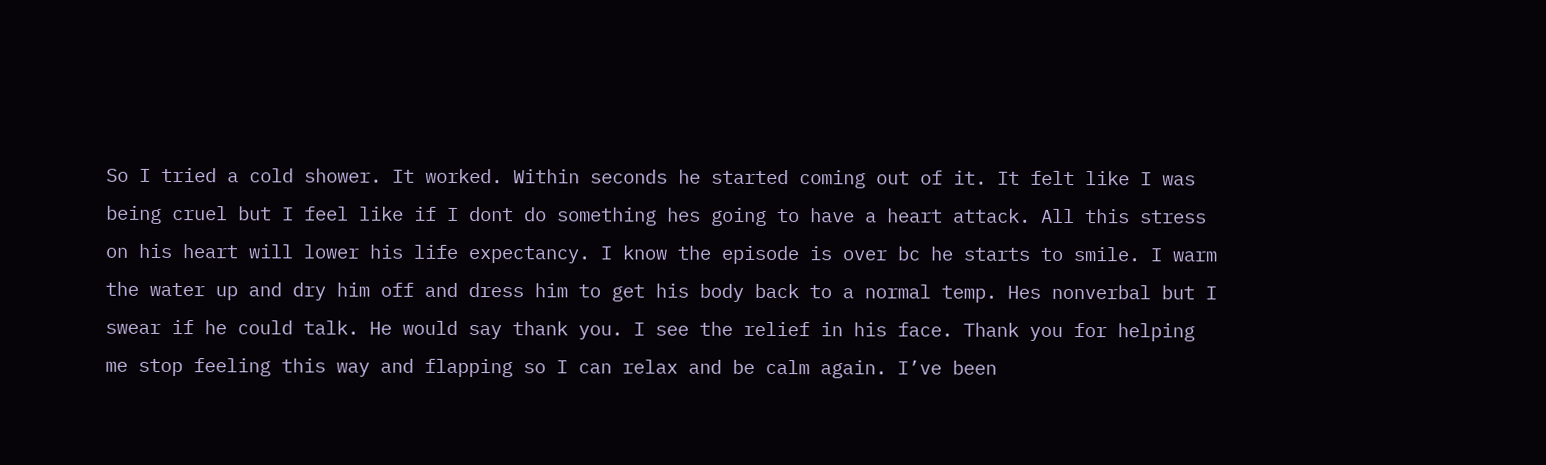So I tried a cold shower. It worked. Within seconds he started coming out of it. It felt like I was being cruel but I feel like if I dont do something hes going to have a heart attack. All this stress on his heart will lower his life expectancy. I know the episode is over bc he starts to smile. I warm the water up and dry him off and dress him to get his body back to a normal temp. Hes nonverbal but I swear if he could talk. He would say thank you. I see the relief in his face. Thank you for helping me stop feeling this way and flapping so I can relax and be calm again. I’ve been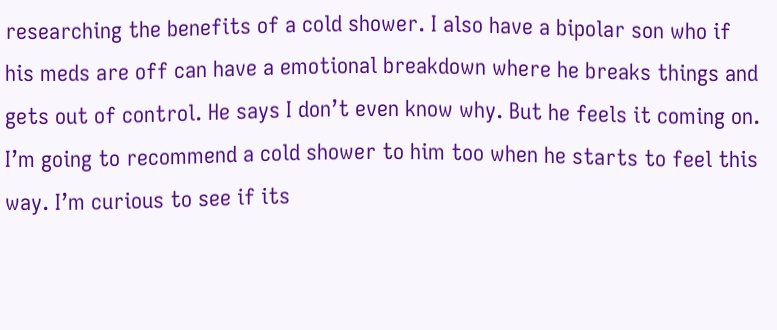researching the benefits of a cold shower. I also have a bipolar son who if his meds are off can have a emotional breakdown where he breaks things and gets out of control. He says I don’t even know why. But he feels it coming on. I’m going to recommend a cold shower to him too when he starts to feel this way. I’m curious to see if its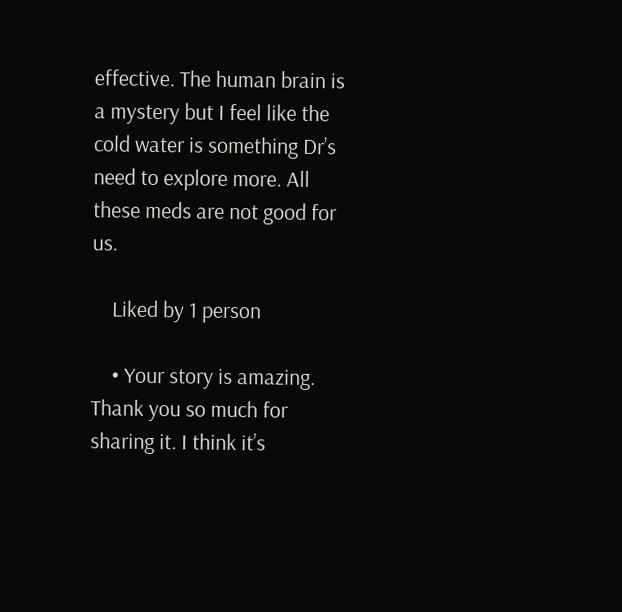effective. The human brain is a mystery but I feel like the cold water is something Dr’s need to explore more. All these meds are not good for us.

    Liked by 1 person

    • Your story is amazing. Thank you so much for sharing it. I think it’s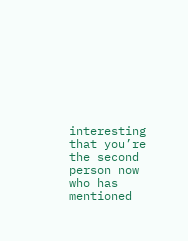interesting that you’re the second person now who has mentioned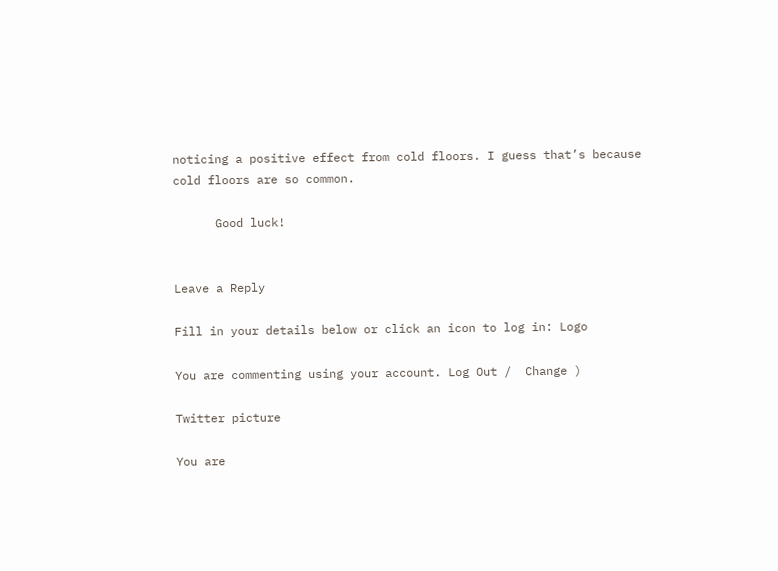noticing a positive effect from cold floors. I guess that’s because cold floors are so common.

      Good luck!


Leave a Reply

Fill in your details below or click an icon to log in: Logo

You are commenting using your account. Log Out /  Change )

Twitter picture

You are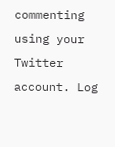commenting using your Twitter account. Log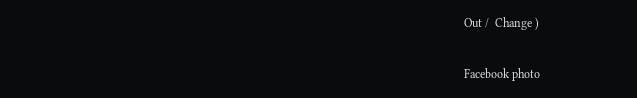Out /  Change )

Facebook photo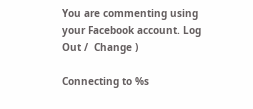You are commenting using your Facebook account. Log Out /  Change )

Connecting to %s